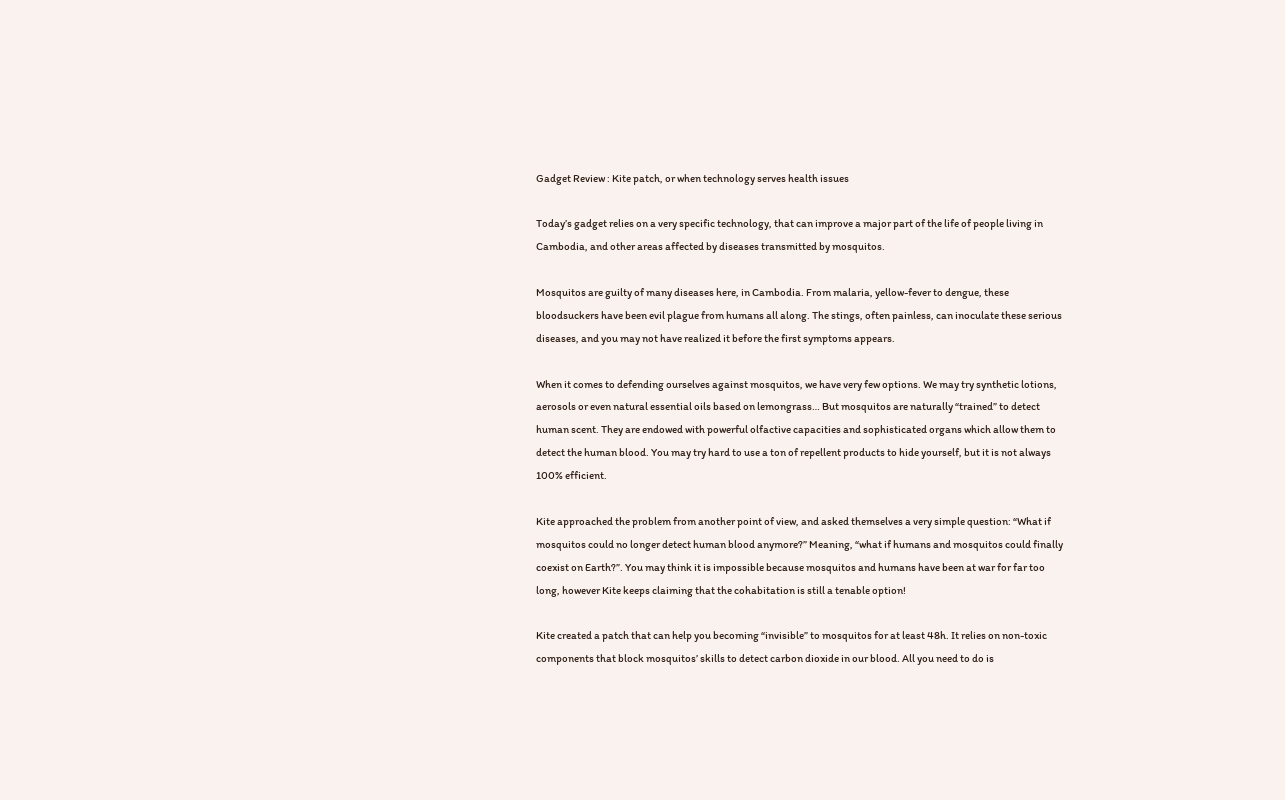Gadget Review : Kite patch, or when technology serves health issues

Today’s gadget relies on a very specific technology, that can improve a major part of the life of people living in Cambodia, and other areas affected by diseases transmitted by mosquitos.

Mosquitos are guilty of many diseases here, in Cambodia. From malaria, yellow-fever to dengue, these bloodsuckers have been evil plague from humans all along. The stings, often painless, can inoculate these serious diseases, and you may not have realized it before the first symptoms appears.

When it comes to defending ourselves against mosquitos, we have very few options. We may try synthetic lotions, aerosols or even natural essential oils based on lemongrass… But mosquitos are naturally “trained” to detect human scent. They are endowed with powerful olfactive capacities and sophisticated organs which allow them to detect the human blood. You may try hard to use a ton of repellent products to hide yourself, but it is not always 100% efficient.

Kite approached the problem from another point of view, and asked themselves a very simple question: “What if mosquitos could no longer detect human blood anymore?” Meaning, “what if humans and mosquitos could finally coexist on Earth?”. You may think it is impossible because mosquitos and humans have been at war for far too long, however Kite keeps claiming that the cohabitation is still a tenable option!

Kite created a patch that can help you becoming “invisible” to mosquitos for at least 48h. It relies on non-toxic components that block mosquitos’ skills to detect carbon dioxide in our blood. All you need to do is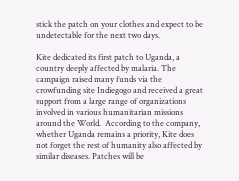stick the patch on your clothes and expect to be undetectable for the next two days.

Kite dedicated its first patch to Uganda, a country deeply affected by malaria. The campaign raised many funds via the crowfunding site Indiegogo and received a great support from a large range of organizations involved in various humanitarian missions around the World.  According to the company, whether Uganda remains a priority, Kite does not forget the rest of humanity also affected by similar diseases. Patches will be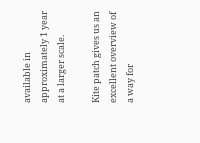available in approximately 1 year at a larger scale.

Kite patch gives us an excellent overview of a way for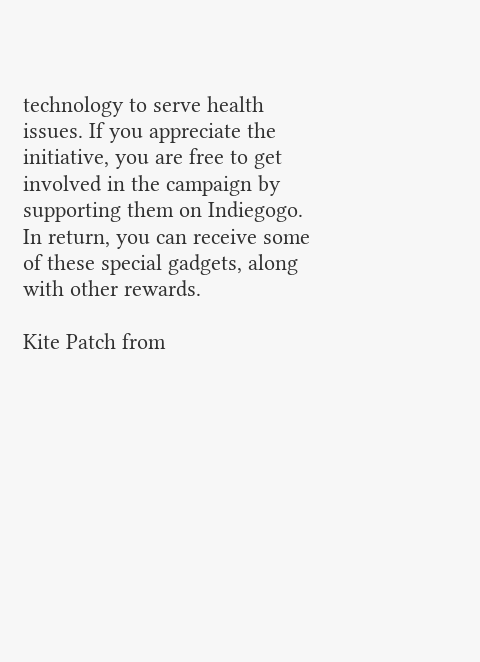technology to serve health issues. If you appreciate the initiative, you are free to get involved in the campaign by supporting them on Indiegogo. In return, you can receive some of these special gadgets, along with other rewards.

Kite Patch from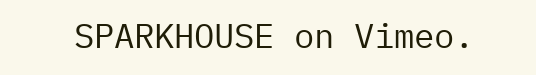SPARKHOUSE on Vimeo.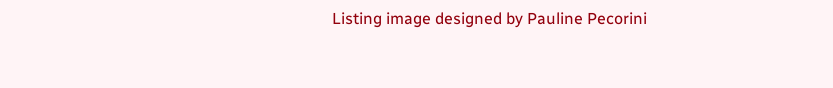Listing image designed by Pauline Pecorini